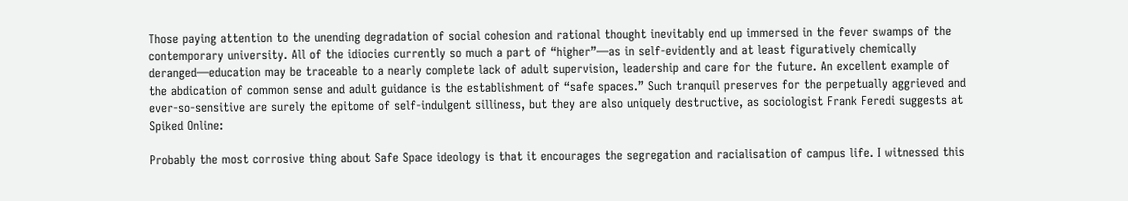Those paying attention to the unending degradation of social cohesion and rational thought inevitably end up immersed in the fever swamps of the contemporary university. All of the idiocies currently so much a part of “higher”—as in self-evidently and at least figuratively chemically deranged—education may be traceable to a nearly complete lack of adult supervision, leadership and care for the future. An excellent example of the abdication of common sense and adult guidance is the establishment of “safe spaces.” Such tranquil preserves for the perpetually aggrieved and ever-so-sensitive are surely the epitome of self-indulgent silliness, but they are also uniquely destructive, as sociologist Frank Feredi suggests at Spiked Online:

Probably the most corrosive thing about Safe Space ideology is that it encourages the segregation and racialisation of campus life. I witnessed this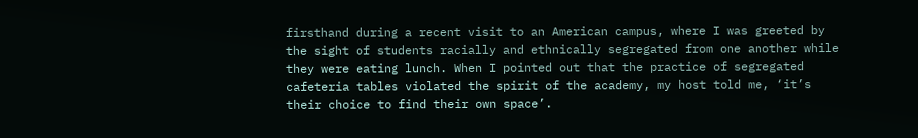firsthand during a recent visit to an American campus, where I was greeted by the sight of students racially and ethnically segregated from one another while they were eating lunch. When I pointed out that the practice of segregated cafeteria tables violated the spirit of the academy, my host told me, ‘it’s their choice to find their own space’.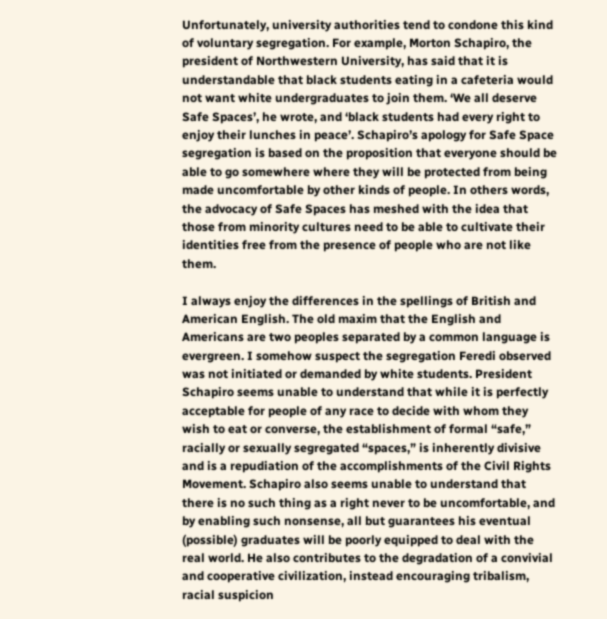Unfortunately, university authorities tend to condone this kind of voluntary segregation. For example, Morton Schapiro, the president of Northwestern University, has said that it is understandable that black students eating in a cafeteria would not want white undergraduates to join them. ‘We all deserve Safe Spaces’, he wrote, and ‘black students had every right to enjoy their lunches in peace’. Schapiro’s apology for Safe Space segregation is based on the proposition that everyone should be able to go somewhere where they will be protected from being made uncomfortable by other kinds of people. In others words, the advocacy of Safe Spaces has meshed with the idea that those from minority cultures need to be able to cultivate their identities free from the presence of people who are not like them.

I always enjoy the differences in the spellings of British and American English. The old maxim that the English and Americans are two peoples separated by a common language is evergreen. I somehow suspect the segregation Feredi observed was not initiated or demanded by white students. President Schapiro seems unable to understand that while it is perfectly acceptable for people of any race to decide with whom they wish to eat or converse, the establishment of formal “safe,” racially or sexually segregated “spaces,” is inherently divisive and is a repudiation of the accomplishments of the Civil Rights Movement. Schapiro also seems unable to understand that there is no such thing as a right never to be uncomfortable, and by enabling such nonsense, all but guarantees his eventual (possible) graduates will be poorly equipped to deal with the real world. He also contributes to the degradation of a convivial and cooperative civilization, instead encouraging tribalism, racial suspicion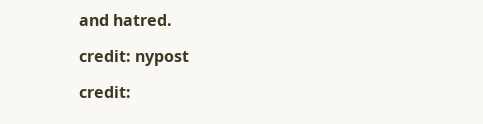and hatred.

credit: nypost

credit: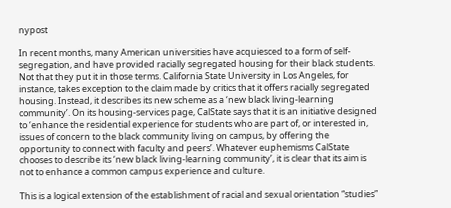nypost

In recent months, many American universities have acquiesced to a form of self-segregation, and have provided racially segregated housing for their black students. Not that they put it in those terms. California State University in Los Angeles, for instance, takes exception to the claim made by critics that it offers racially segregated housing. Instead, it describes its new scheme as a ‘new black living-learning community’. On its housing-services page, CalState says that it is an initiative designed to ‘enhance the residential experience for students who are part of, or interested in, issues of concern to the black community living on campus, by offering the opportunity to connect with faculty and peers’. Whatever euphemisms CalState chooses to describe its ‘new black living-learning community’, it is clear that its aim is not to enhance a common campus experience and culture.

This is a logical extension of the establishment of racial and sexual orientation “studies”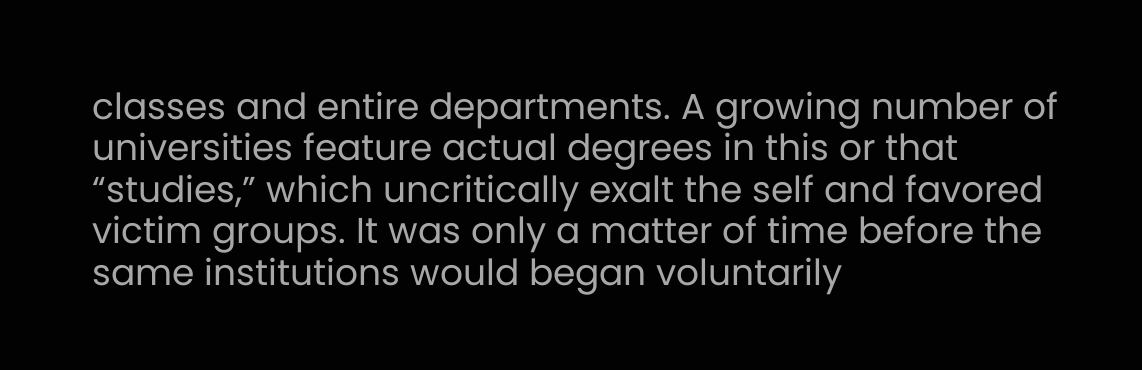classes and entire departments. A growing number of universities feature actual degrees in this or that “studies,” which uncritically exalt the self and favored victim groups. It was only a matter of time before the same institutions would began voluntarily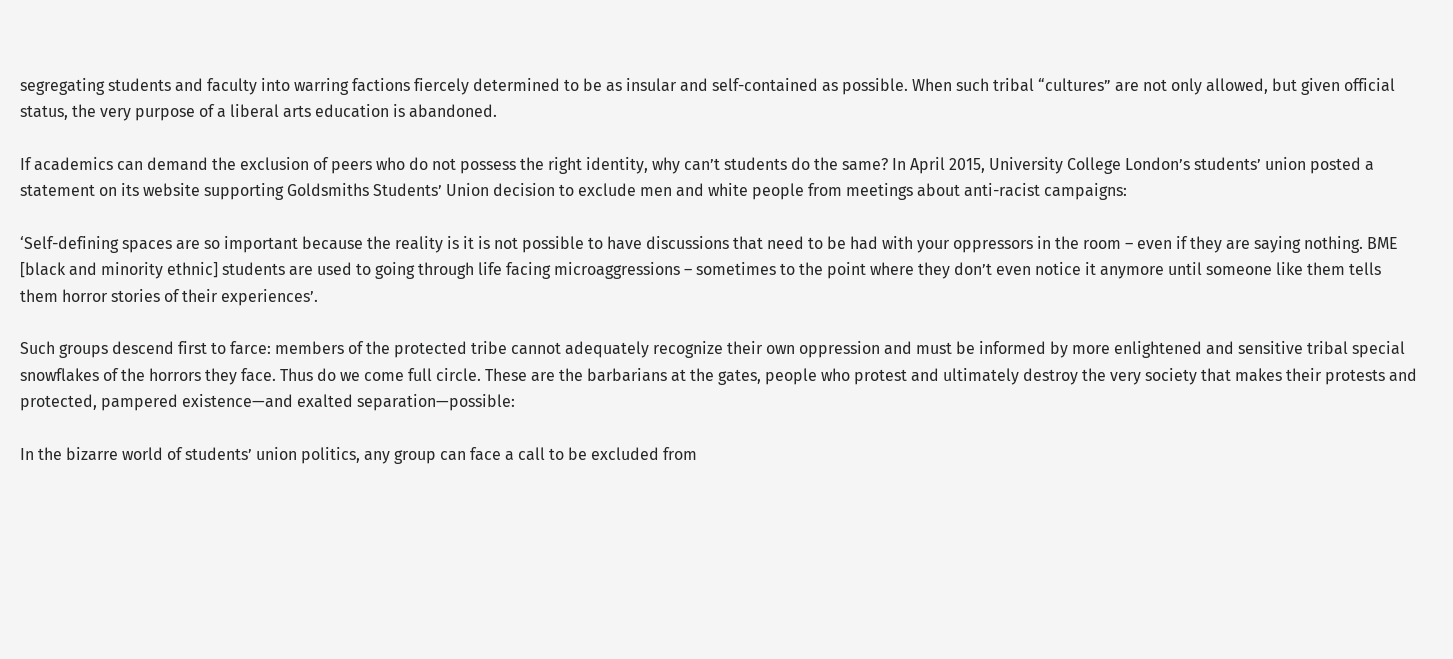segregating students and faculty into warring factions fiercely determined to be as insular and self-contained as possible. When such tribal “cultures” are not only allowed, but given official status, the very purpose of a liberal arts education is abandoned.

If academics can demand the exclusion of peers who do not possess the right identity, why can’t students do the same? In April 2015, University College London’s students’ union posted a statement on its website supporting Goldsmiths Students’ Union decision to exclude men and white people from meetings about anti-racist campaigns:

‘Self-defining spaces are so important because the reality is it is not possible to have discussions that need to be had with your oppressors in the room – even if they are saying nothing. BME [black and minority ethnic] students are used to going through life facing microaggressions – sometimes to the point where they don’t even notice it anymore until someone like them tells them horror stories of their experiences’.

Such groups descend first to farce: members of the protected tribe cannot adequately recognize their own oppression and must be informed by more enlightened and sensitive tribal special snowflakes of the horrors they face. Thus do we come full circle. These are the barbarians at the gates, people who protest and ultimately destroy the very society that makes their protests and protected, pampered existence—and exalted separation—possible:

In the bizarre world of students’ union politics, any group can face a call to be excluded from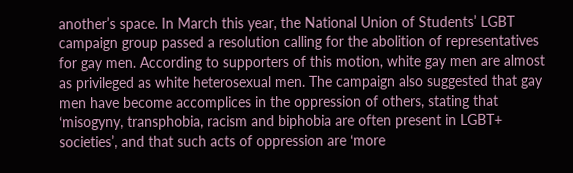another’s space. In March this year, the National Union of Students’ LGBT campaign group passed a resolution calling for the abolition of representatives for gay men. According to supporters of this motion, white gay men are almost as privileged as white heterosexual men. The campaign also suggested that gay men have become accomplices in the oppression of others, stating that ‘misogyny, transphobia, racism and biphobia are often present in LGBT+ societies’, and that such acts of oppression are ‘more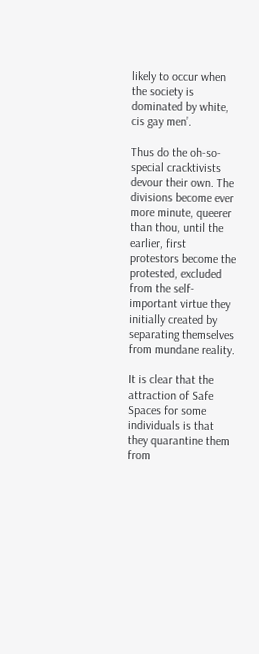likely to occur when the society is dominated by white, cis gay men’.

Thus do the oh-so-special cracktivists devour their own. The divisions become ever more minute, queerer than thou, until the earlier, first protestors become the protested, excluded from the self-important virtue they initially created by separating themselves from mundane reality.

It is clear that the attraction of Safe Spaces for some individuals is that they quarantine them from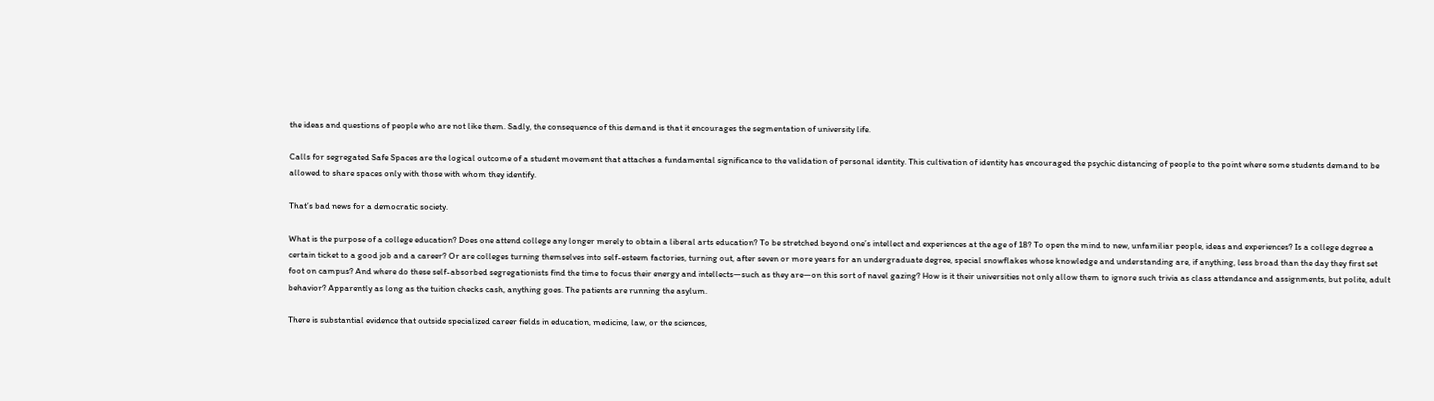the ideas and questions of people who are not like them. Sadly, the consequence of this demand is that it encourages the segmentation of university life.

Calls for segregated Safe Spaces are the logical outcome of a student movement that attaches a fundamental significance to the validation of personal identity. This cultivation of identity has encouraged the psychic distancing of people to the point where some students demand to be allowed to share spaces only with those with whom they identify.

That’s bad news for a democratic society.

What is the purpose of a college education? Does one attend college any longer merely to obtain a liberal arts education? To be stretched beyond one’s intellect and experiences at the age of 18? To open the mind to new, unfamiliar people, ideas and experiences? Is a college degree a certain ticket to a good job and a career? Or are colleges turning themselves into self-esteem factories, turning out, after seven or more years for an undergraduate degree, special snowflakes whose knowledge and understanding are, if anything, less broad than the day they first set foot on campus? And where do these self-absorbed segregationists find the time to focus their energy and intellects—such as they are—on this sort of navel gazing? How is it their universities not only allow them to ignore such trivia as class attendance and assignments, but polite, adult behavior? Apparently as long as the tuition checks cash, anything goes. The patients are running the asylum.

There is substantial evidence that outside specialized career fields in education, medicine, law, or the sciences,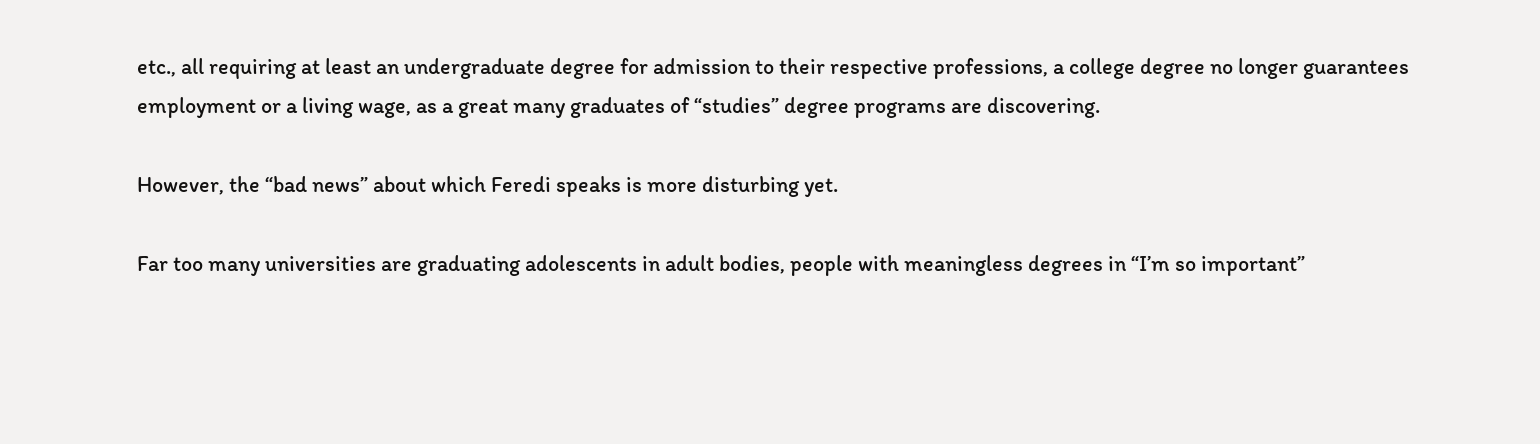etc., all requiring at least an undergraduate degree for admission to their respective professions, a college degree no longer guarantees employment or a living wage, as a great many graduates of “studies” degree programs are discovering.

However, the “bad news” about which Feredi speaks is more disturbing yet.

Far too many universities are graduating adolescents in adult bodies, people with meaningless degrees in “I’m so important”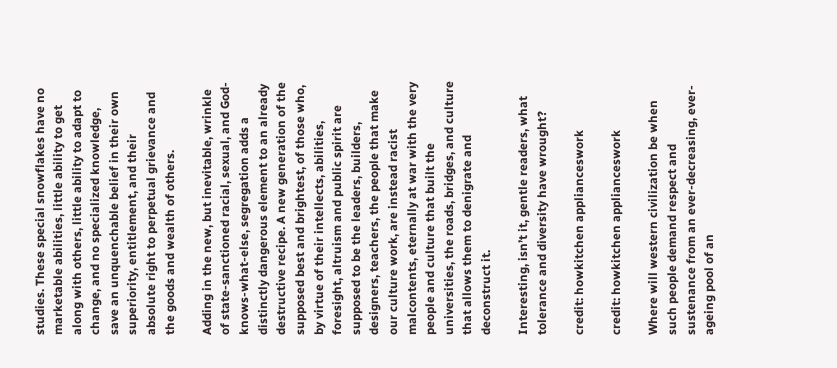studies. These special snowflakes have no marketable abilities, little ability to get along with others, little ability to adapt to change, and no specialized knowledge, save an unquenchable belief in their own superiority, entitlement, and their absolute right to perpetual grievance and the goods and wealth of others.

Adding in the new, but inevitable, wrinkle of state-sanctioned racial, sexual, and God-knows-what-else, segregation adds a distinctly dangerous element to an already destructive recipe. A new generation of the supposed best and brightest, of those who, by virtue of their intellects, abilities, foresight, altruism and public spirit are supposed to be the leaders, builders, designers, teachers, the people that make our culture work, are instead racist malcontents, eternally at war with the very people and culture that built the universities, the roads, bridges, and culture that allows them to denigrate and deconstruct it.

Interesting, isn’t it, gentle readers, what tolerance and diversity have wrought?

credit: howkitchen applianceswork

credit: howkitchen applianceswork

Where will western civilization be when such people demand respect and sustenance from an ever-decreasing, ever-ageing pool of an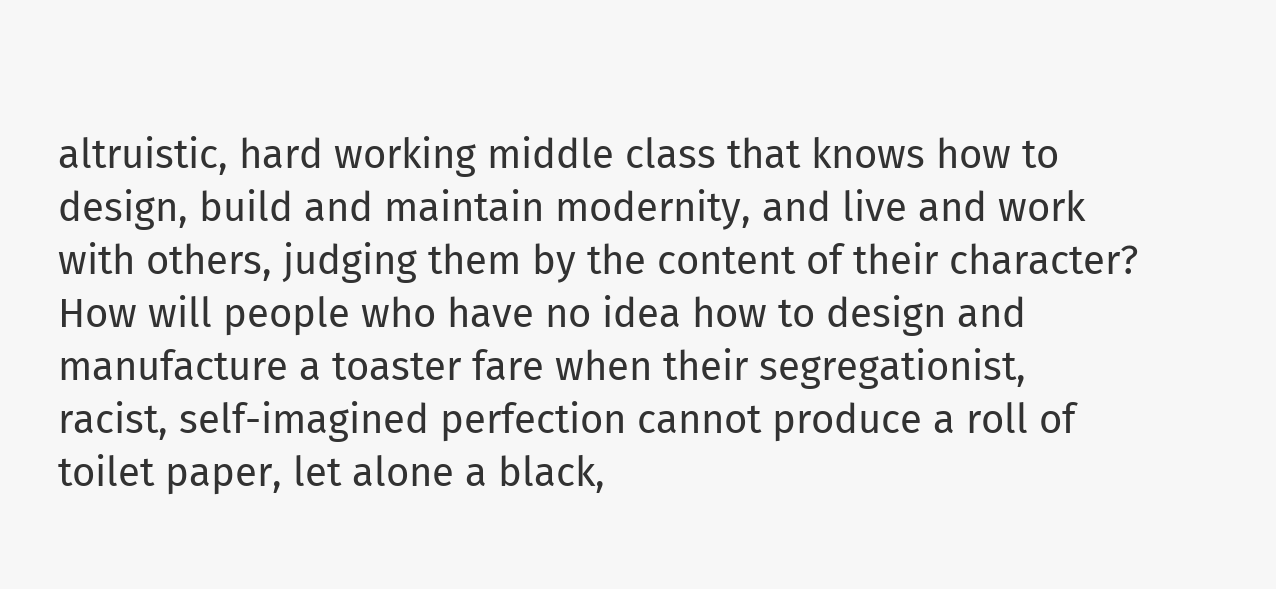altruistic, hard working middle class that knows how to design, build and maintain modernity, and live and work with others, judging them by the content of their character? How will people who have no idea how to design and manufacture a toaster fare when their segregationist, racist, self-imagined perfection cannot produce a roll of toilet paper, let alone a black,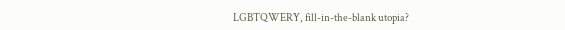LGBTQWERY, fill-in-the-blank utopia?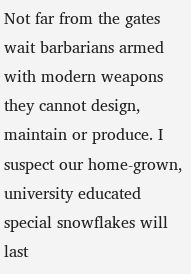Not far from the gates wait barbarians armed with modern weapons they cannot design, maintain or produce. I suspect our home-grown, university educated special snowflakes will last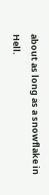about as long as a snowflake in Hell.